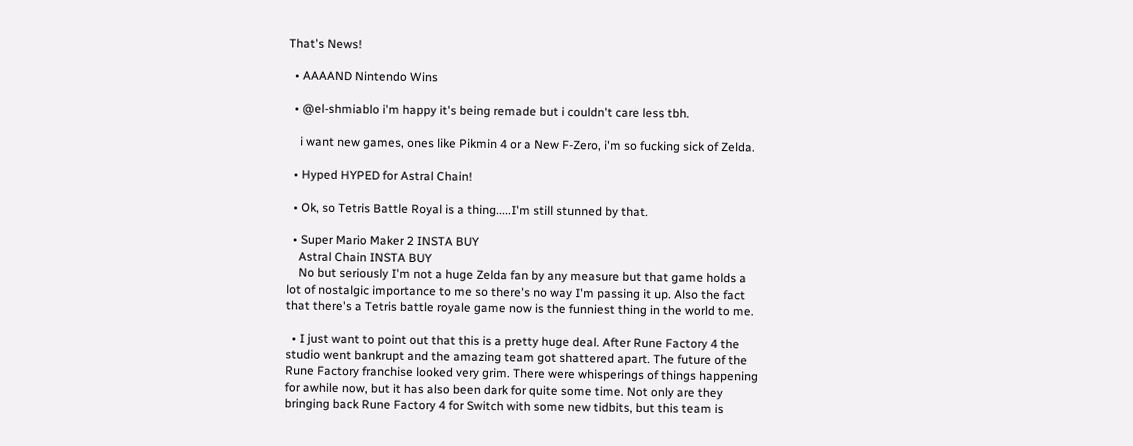That's News!

  • AAAAND Nintendo Wins

  • @el-shmiablo i'm happy it's being remade but i couldn't care less tbh.

    i want new games, ones like Pikmin 4 or a New F-Zero, i'm so fucking sick of Zelda.

  • Hyped HYPED for Astral Chain!

  • Ok, so Tetris Battle Royal is a thing.....I'm still stunned by that.

  • Super Mario Maker 2 INSTA BUY
    Astral Chain INSTA BUY
    No but seriously I'm not a huge Zelda fan by any measure but that game holds a lot of nostalgic importance to me so there's no way I'm passing it up. Also the fact that there's a Tetris battle royale game now is the funniest thing in the world to me.

  • I just want to point out that this is a pretty huge deal. After Rune Factory 4 the studio went bankrupt and the amazing team got shattered apart. The future of the Rune Factory franchise looked very grim. There were whisperings of things happening for awhile now, but it has also been dark for quite some time. Not only are they bringing back Rune Factory 4 for Switch with some new tidbits, but this team is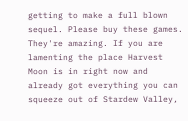getting to make a full blown sequel. Please buy these games. They're amazing. If you are lamenting the place Harvest Moon is in right now and already got everything you can squeeze out of Stardew Valley,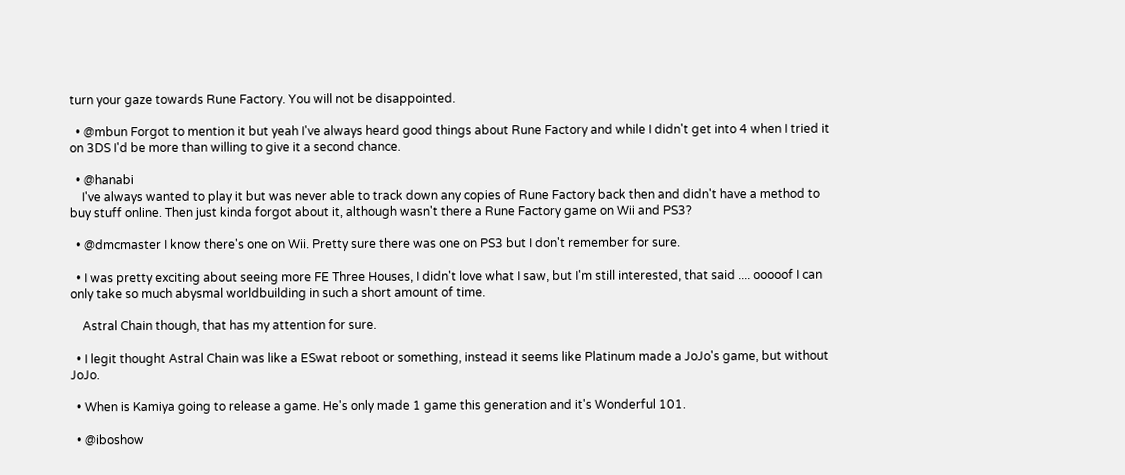turn your gaze towards Rune Factory. You will not be disappointed.

  • @mbun Forgot to mention it but yeah I've always heard good things about Rune Factory and while I didn't get into 4 when I tried it on 3DS I'd be more than willing to give it a second chance.

  • @hanabi
    I've always wanted to play it but was never able to track down any copies of Rune Factory back then and didn't have a method to buy stuff online. Then just kinda forgot about it, although wasn't there a Rune Factory game on Wii and PS3?

  • @dmcmaster I know there's one on Wii. Pretty sure there was one on PS3 but I don't remember for sure.

  • I was pretty exciting about seeing more FE Three Houses, I didn't love what I saw, but I'm still interested, that said .... ooooof I can only take so much abysmal worldbuilding in such a short amount of time.

    Astral Chain though, that has my attention for sure.

  • I legit thought Astral Chain was like a ESwat reboot or something, instead it seems like Platinum made a JoJo's game, but without JoJo.

  • When is Kamiya going to release a game. He's only made 1 game this generation and it's Wonderful 101.

  • @iboshow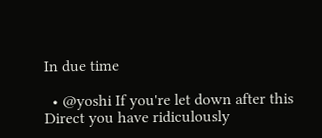In due time

  • @yoshi If you're let down after this Direct you have ridiculously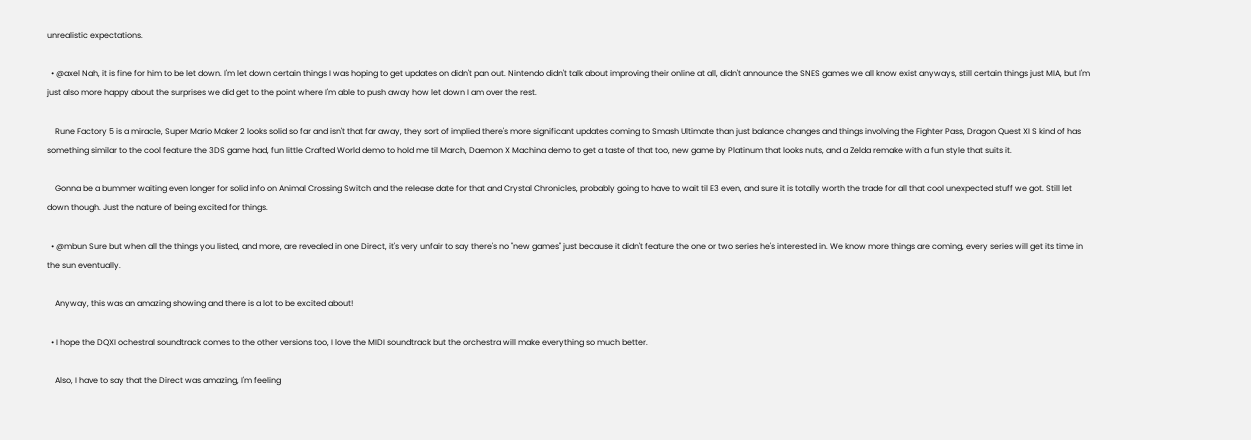unrealistic expectations.

  • @axel Nah, it is fine for him to be let down. I'm let down certain things I was hoping to get updates on didn't pan out. Nintendo didn't talk about improving their online at all, didn't announce the SNES games we all know exist anyways, still certain things just MIA, but I'm just also more happy about the surprises we did get to the point where I'm able to push away how let down I am over the rest.

    Rune Factory 5 is a miracle, Super Mario Maker 2 looks solid so far and isn't that far away, they sort of implied there's more significant updates coming to Smash Ultimate than just balance changes and things involving the Fighter Pass, Dragon Quest XI S kind of has something similar to the cool feature the 3DS game had, fun little Crafted World demo to hold me til March, Daemon X Machina demo to get a taste of that too, new game by Platinum that looks nuts, and a Zelda remake with a fun style that suits it.

    Gonna be a bummer waiting even longer for solid info on Animal Crossing Switch and the release date for that and Crystal Chronicles, probably going to have to wait til E3 even, and sure it is totally worth the trade for all that cool unexpected stuff we got. Still let down though. Just the nature of being excited for things.

  • @mbun Sure but when all the things you listed, and more, are revealed in one Direct, it's very unfair to say there's no "new games" just because it didn't feature the one or two series he's interested in. We know more things are coming, every series will get its time in the sun eventually.

    Anyway, this was an amazing showing and there is a lot to be excited about!

  • I hope the DQXI ochestral soundtrack comes to the other versions too, I love the MIDI soundtrack but the orchestra will make everything so much better.

    Also, I have to say that the Direct was amazing, I'm feeling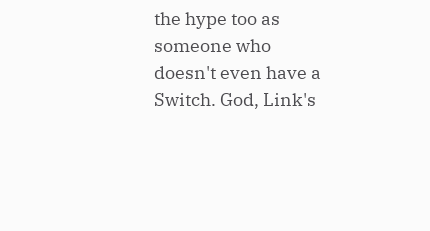the hype too as someone who doesn't even have a Switch. God, Link's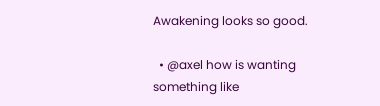Awakening looks so good.

  • @axel how is wanting something like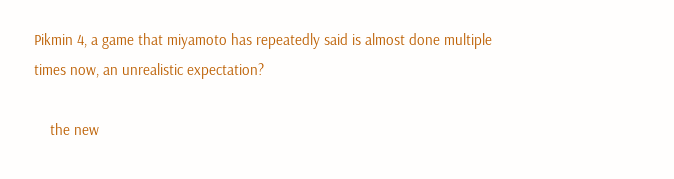Pikmin 4, a game that miyamoto has repeatedly said is almost done multiple times now, an unrealistic expectation?

    the new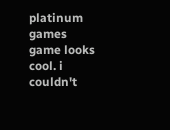platinum games game looks cool. i couldn't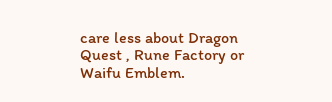care less about Dragon Quest , Rune Factory or Waifu Emblem.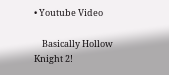• Youtube Video

    Basically Hollow Knight 2!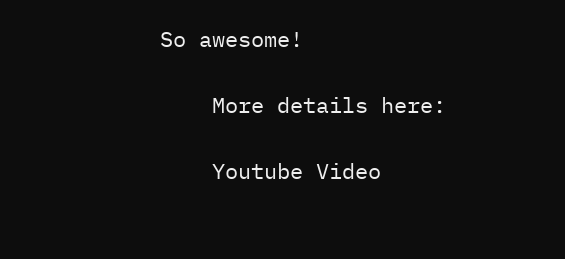So awesome!

    More details here:

    Youtube Video